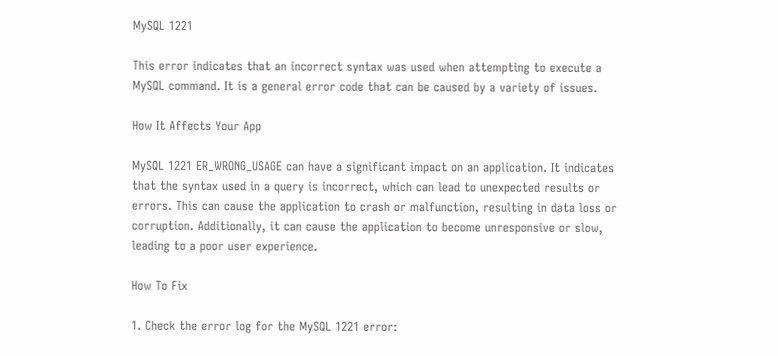MySQL 1221

This error indicates that an incorrect syntax was used when attempting to execute a MySQL command. It is a general error code that can be caused by a variety of issues.

How It Affects Your App

MySQL 1221 ER_WRONG_USAGE can have a significant impact on an application. It indicates that the syntax used in a query is incorrect, which can lead to unexpected results or errors. This can cause the application to crash or malfunction, resulting in data loss or corruption. Additionally, it can cause the application to become unresponsive or slow, leading to a poor user experience.

How To Fix

1. Check the error log for the MySQL 1221 error: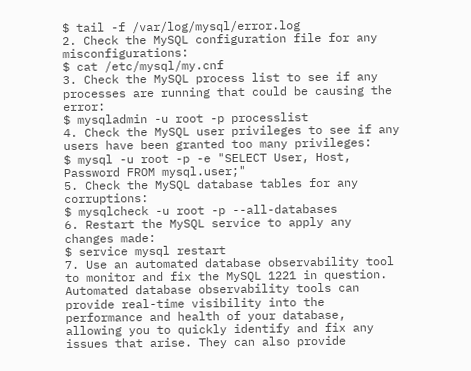$ tail -f /var/log/mysql/error.log
2. Check the MySQL configuration file for any misconfigurations:
$ cat /etc/mysql/my.cnf
3. Check the MySQL process list to see if any processes are running that could be causing the error:
$ mysqladmin -u root -p processlist
4. Check the MySQL user privileges to see if any users have been granted too many privileges:
$ mysql -u root -p -e "SELECT User, Host, Password FROM mysql.user;"
5. Check the MySQL database tables for any corruptions:
$ mysqlcheck -u root -p --all-databases
6. Restart the MySQL service to apply any changes made:
$ service mysql restart
7. Use an automated database observability tool to monitor and fix the MySQL 1221 in question. Automated database observability tools can provide real-time visibility into the performance and health of your database, allowing you to quickly identify and fix any issues that arise. They can also provide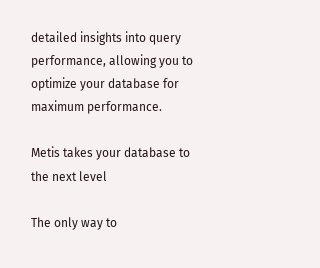detailed insights into query performance, allowing you to optimize your database for maximum performance.

Metis takes your database to the next level

The only way to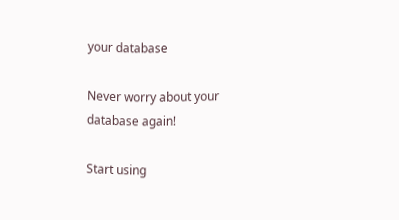your database

Never worry about your
database again!

Start using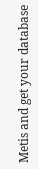Metis and get your database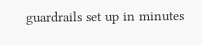guardrails set up in minutes